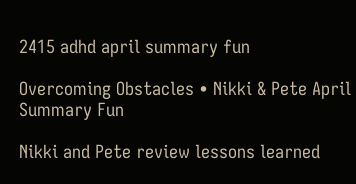2415 adhd april summary fun

Overcoming Obstacles • Nikki & Pete April Summary Fun

Nikki and Pete review lessons learned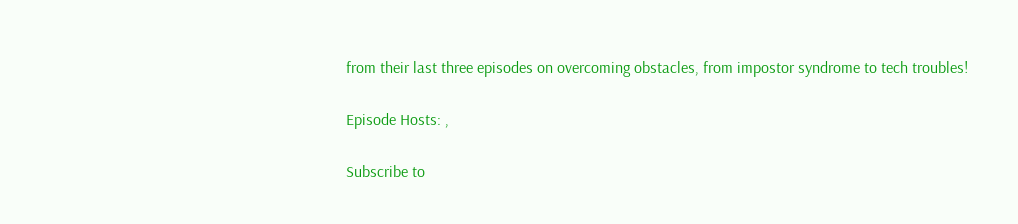from their last three episodes on overcoming obstacles, from impostor syndrome to tech troubles!

Episode Hosts: ,

Subscribe to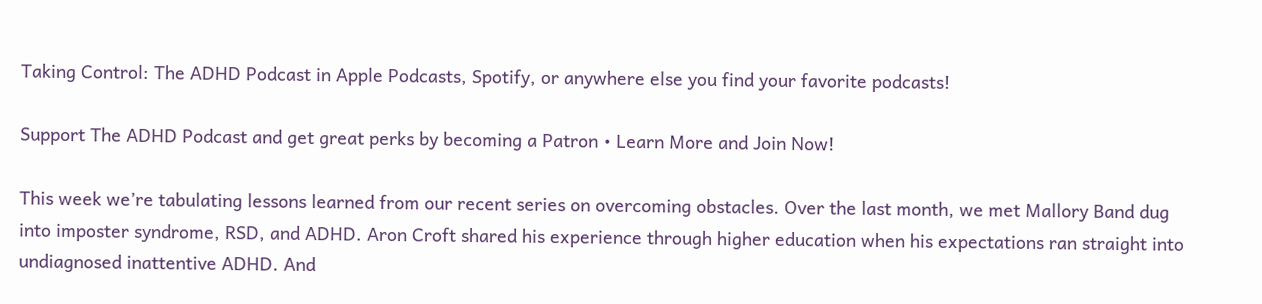Taking Control: The ADHD Podcast in Apple Podcasts, Spotify, or anywhere else you find your favorite podcasts!

Support The ADHD Podcast and get great perks by becoming a Patron • Learn More and Join Now!

This week we’re tabulating lessons learned from our recent series on overcoming obstacles. Over the last month, we met Mallory Band dug into imposter syndrome, RSD, and ADHD. Aron Croft shared his experience through higher education when his expectations ran straight into undiagnosed inattentive ADHD. And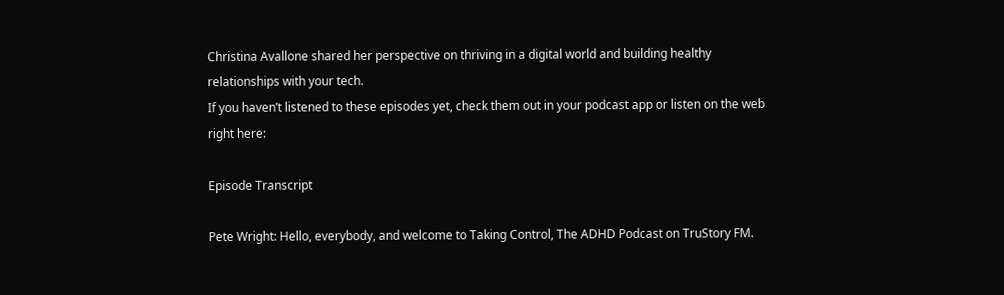Christina Avallone shared her perspective on thriving in a digital world and building healthy relationships with your tech.
If you haven’t listened to these episodes yet, check them out in your podcast app or listen on the web right here:

Episode Transcript

Pete Wright: Hello, everybody, and welcome to Taking Control, The ADHD Podcast on TruStory FM.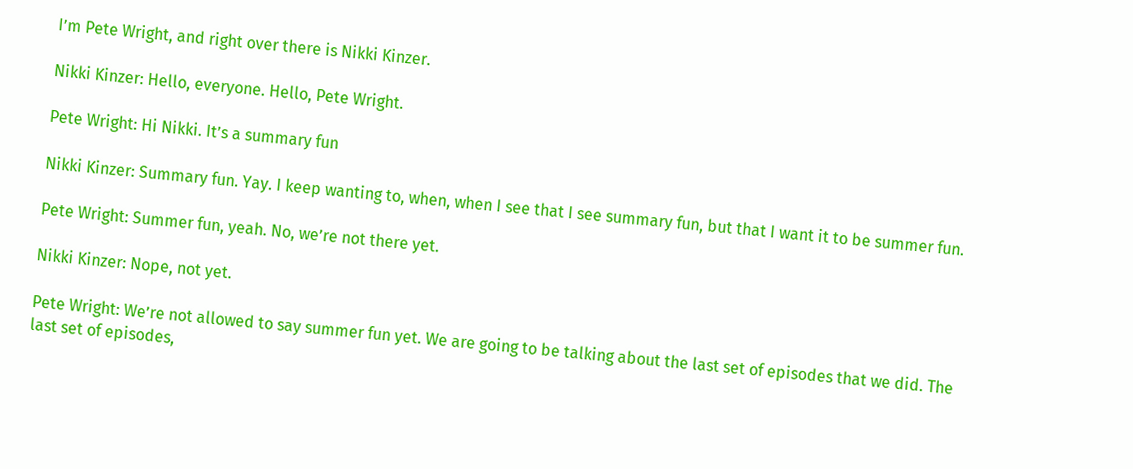I’m Pete Wright, and right over there is Nikki Kinzer.

Nikki Kinzer: Hello, everyone. Hello, Pete Wright.

Pete Wright: Hi Nikki. It’s a summary fun

Nikki Kinzer: Summary fun. Yay. I keep wanting to, when, when I see that I see summary fun, but that I want it to be summer fun.

Pete Wright: Summer fun, yeah. No, we’re not there yet.

Nikki Kinzer: Nope, not yet.

Pete Wright: We’re not allowed to say summer fun yet. We are going to be talking about the last set of episodes that we did. The last set of episodes,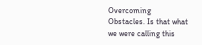Overcoming Obstacles. Is that what we were calling this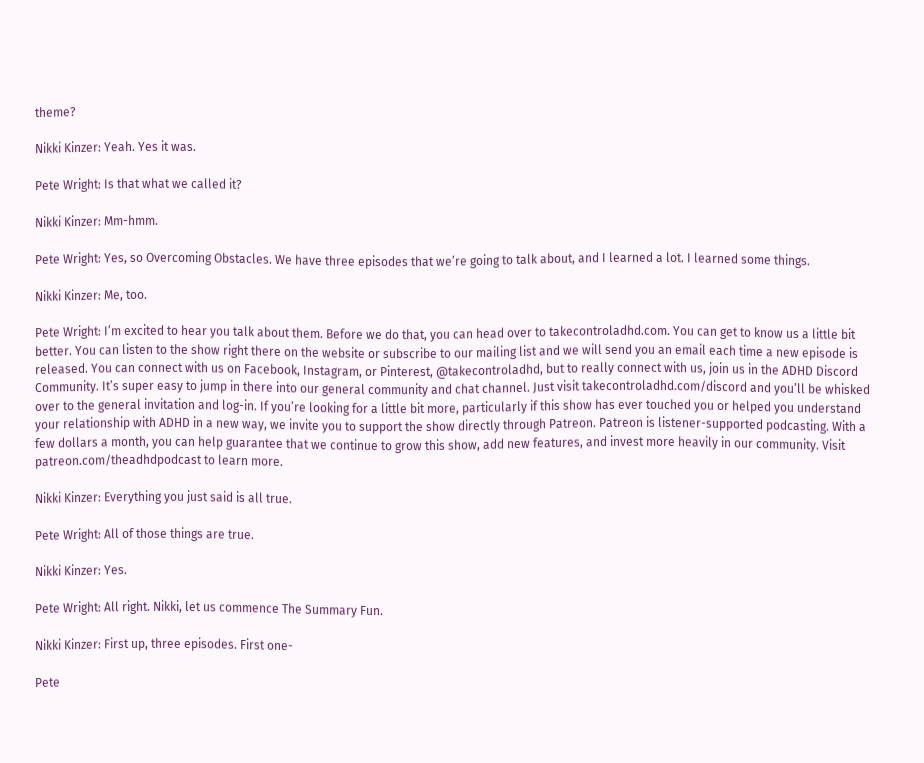theme?

Nikki Kinzer: Yeah. Yes it was.

Pete Wright: Is that what we called it?

Nikki Kinzer: Mm-hmm.

Pete Wright: Yes, so Overcoming Obstacles. We have three episodes that we’re going to talk about, and I learned a lot. I learned some things.

Nikki Kinzer: Me, too.

Pete Wright: I’m excited to hear you talk about them. Before we do that, you can head over to takecontroladhd.com. You can get to know us a little bit better. You can listen to the show right there on the website or subscribe to our mailing list and we will send you an email each time a new episode is released. You can connect with us on Facebook, Instagram, or Pinterest, @takecontroladhd, but to really connect with us, join us in the ADHD Discord Community. It’s super easy to jump in there into our general community and chat channel. Just visit takecontroladhd.com/discord and you’ll be whisked over to the general invitation and log-in. If you’re looking for a little bit more, particularly if this show has ever touched you or helped you understand your relationship with ADHD in a new way, we invite you to support the show directly through Patreon. Patreon is listener-supported podcasting. With a few dollars a month, you can help guarantee that we continue to grow this show, add new features, and invest more heavily in our community. Visit patreon.com/theadhdpodcast to learn more.

Nikki Kinzer: Everything you just said is all true.

Pete Wright: All of those things are true.

Nikki Kinzer: Yes.

Pete Wright: All right. Nikki, let us commence The Summary Fun.

Nikki Kinzer: First up, three episodes. First one-

Pete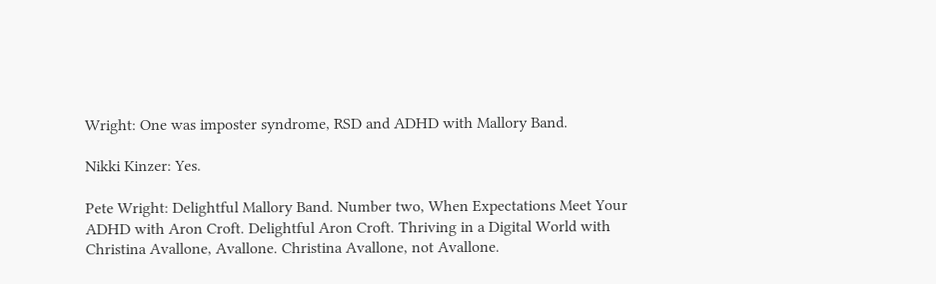Wright: One was imposter syndrome, RSD and ADHD with Mallory Band.

Nikki Kinzer: Yes.

Pete Wright: Delightful Mallory Band. Number two, When Expectations Meet Your ADHD with Aron Croft. Delightful Aron Croft. Thriving in a Digital World with Christina Avallone, Avallone. Christina Avallone, not Avallone.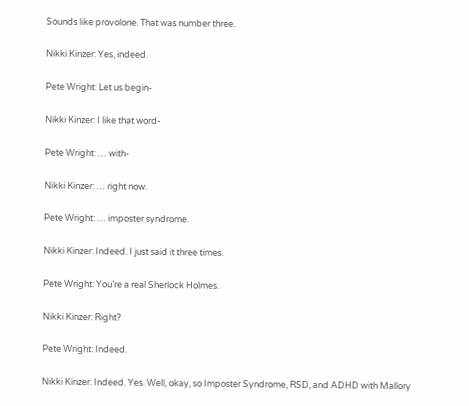Sounds like provolone. That was number three.

Nikki Kinzer: Yes, indeed.

Pete Wright: Let us begin-

Nikki Kinzer: I like that word-

Pete Wright: … with-

Nikki Kinzer: … right now.

Pete Wright: … imposter syndrome.

Nikki Kinzer: Indeed. I just said it three times.

Pete Wright: You’re a real Sherlock Holmes.

Nikki Kinzer: Right?

Pete Wright: Indeed.

Nikki Kinzer: Indeed. Yes. Well, okay, so Imposter Syndrome, RSD, and ADHD with Mallory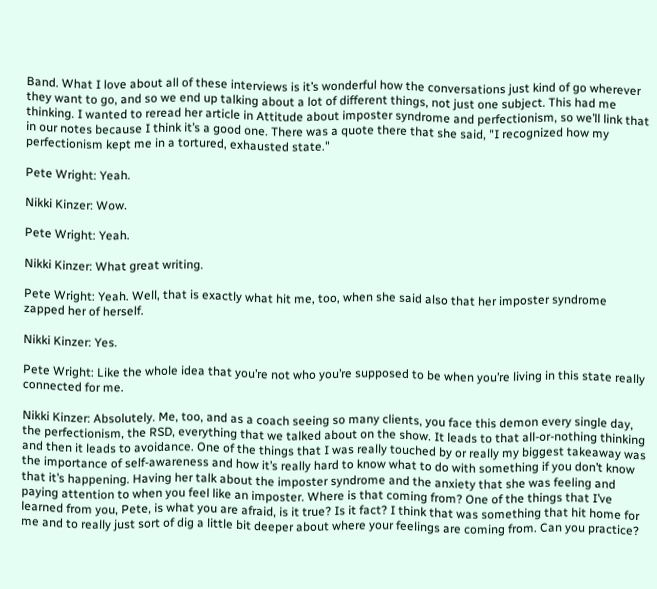Band. What I love about all of these interviews is it’s wonderful how the conversations just kind of go wherever they want to go, and so we end up talking about a lot of different things, not just one subject. This had me thinking. I wanted to reread her article in Attitude about imposter syndrome and perfectionism, so we’ll link that in our notes because I think it’s a good one. There was a quote there that she said, "I recognized how my perfectionism kept me in a tortured, exhausted state."

Pete Wright: Yeah.

Nikki Kinzer: Wow.

Pete Wright: Yeah.

Nikki Kinzer: What great writing.

Pete Wright: Yeah. Well, that is exactly what hit me, too, when she said also that her imposter syndrome zapped her of herself.

Nikki Kinzer: Yes.

Pete Wright: Like the whole idea that you’re not who you’re supposed to be when you’re living in this state really connected for me.

Nikki Kinzer: Absolutely. Me, too, and as a coach seeing so many clients, you face this demon every single day, the perfectionism, the RSD, everything that we talked about on the show. It leads to that all-or-nothing thinking and then it leads to avoidance. One of the things that I was really touched by or really my biggest takeaway was the importance of self-awareness and how it’s really hard to know what to do with something if you don’t know that it’s happening. Having her talk about the imposter syndrome and the anxiety that she was feeling and paying attention to when you feel like an imposter. Where is that coming from? One of the things that I’ve learned from you, Pete, is what you are afraid, is it true? Is it fact? I think that was something that hit home for me and to really just sort of dig a little bit deeper about where your feelings are coming from. Can you practice?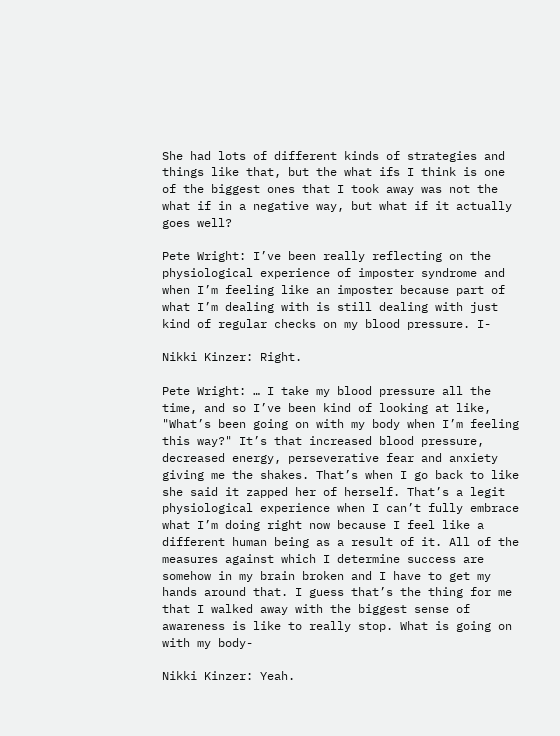She had lots of different kinds of strategies and things like that, but the what ifs I think is one of the biggest ones that I took away was not the what if in a negative way, but what if it actually goes well?

Pete Wright: I’ve been really reflecting on the physiological experience of imposter syndrome and when I’m feeling like an imposter because part of what I’m dealing with is still dealing with just kind of regular checks on my blood pressure. I-

Nikki Kinzer: Right.

Pete Wright: … I take my blood pressure all the time, and so I’ve been kind of looking at like, "What’s been going on with my body when I’m feeling this way?" It’s that increased blood pressure, decreased energy, perseverative fear and anxiety giving me the shakes. That’s when I go back to like she said it zapped her of herself. That’s a legit physiological experience when I can’t fully embrace what I’m doing right now because I feel like a different human being as a result of it. All of the measures against which I determine success are somehow in my brain broken and I have to get my hands around that. I guess that’s the thing for me that I walked away with the biggest sense of awareness is like to really stop. What is going on with my body-

Nikki Kinzer: Yeah.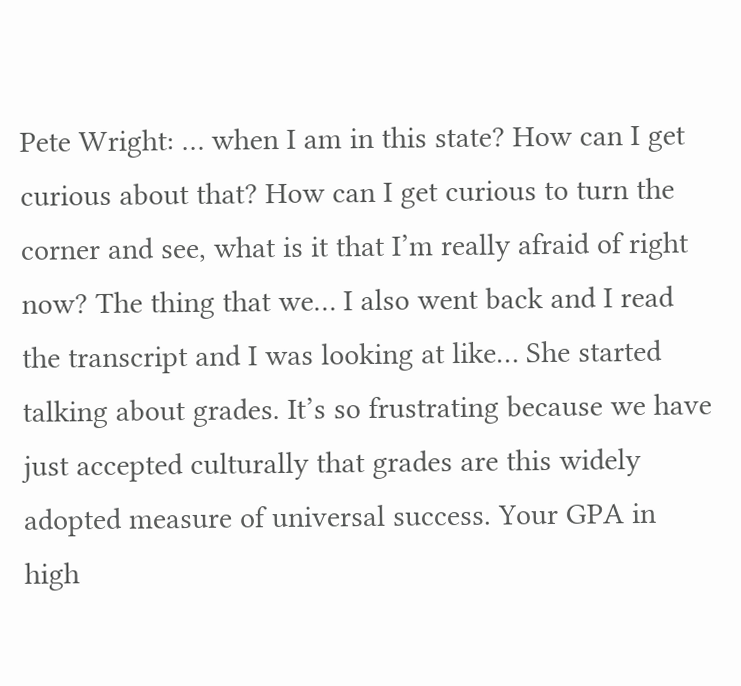Pete Wright: … when I am in this state? How can I get curious about that? How can I get curious to turn the corner and see, what is it that I’m really afraid of right now? The thing that we… I also went back and I read the transcript and I was looking at like… She started talking about grades. It’s so frustrating because we have just accepted culturally that grades are this widely adopted measure of universal success. Your GPA in high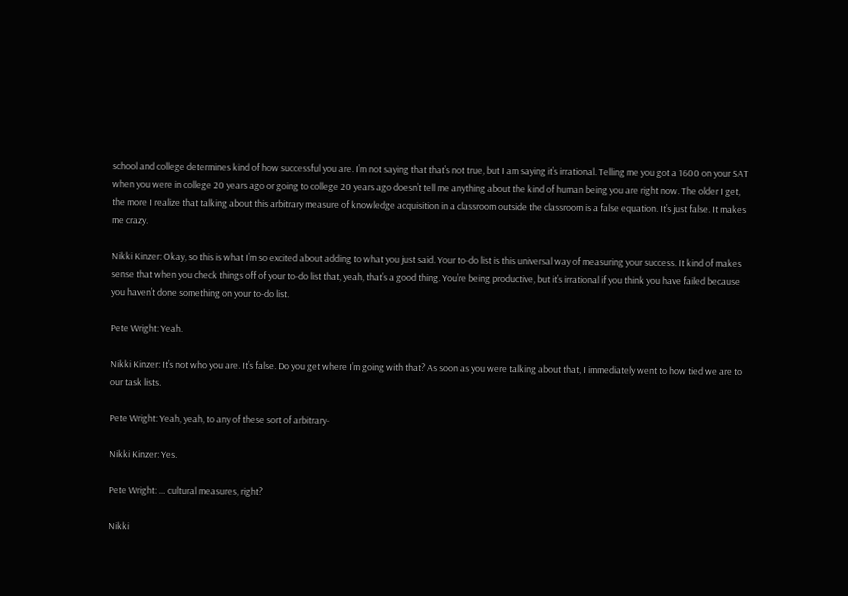school and college determines kind of how successful you are. I’m not saying that that’s not true, but I am saying it’s irrational. Telling me you got a 1600 on your SAT when you were in college 20 years ago or going to college 20 years ago doesn’t tell me anything about the kind of human being you are right now. The older I get, the more I realize that talking about this arbitrary measure of knowledge acquisition in a classroom outside the classroom is a false equation. It’s just false. It makes me crazy.

Nikki Kinzer: Okay, so this is what I’m so excited about adding to what you just said. Your to-do list is this universal way of measuring your success. It kind of makes sense that when you check things off of your to-do list that, yeah, that’s a good thing. You’re being productive, but it’s irrational if you think you have failed because you haven’t done something on your to-do list.

Pete Wright: Yeah.

Nikki Kinzer: It’s not who you are. It’s false. Do you get where I’m going with that? As soon as you were talking about that, I immediately went to how tied we are to our task lists.

Pete Wright: Yeah, yeah, to any of these sort of arbitrary-

Nikki Kinzer: Yes.

Pete Wright: … cultural measures, right?

Nikki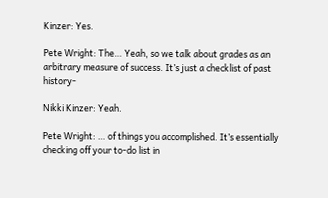Kinzer: Yes.

Pete Wright: The… Yeah, so we talk about grades as an arbitrary measure of success. It’s just a checklist of past history-

Nikki Kinzer: Yeah.

Pete Wright: … of things you accomplished. It’s essentially checking off your to-do list in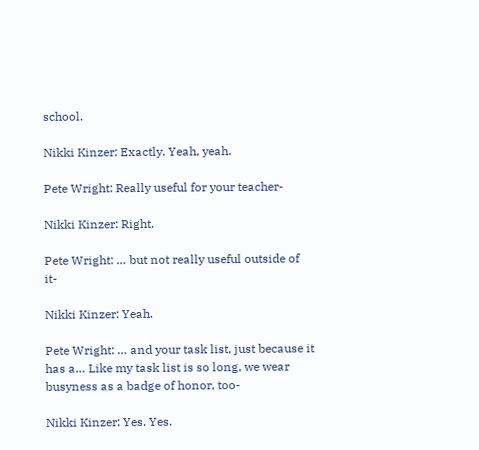school.

Nikki Kinzer: Exactly. Yeah, yeah.

Pete Wright: Really useful for your teacher-

Nikki Kinzer: Right.

Pete Wright: … but not really useful outside of it-

Nikki Kinzer: Yeah.

Pete Wright: … and your task list, just because it has a… Like my task list is so long, we wear busyness as a badge of honor, too-

Nikki Kinzer: Yes. Yes.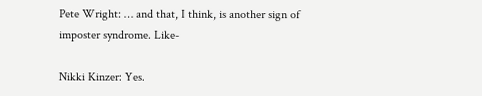Pete Wright: … and that, I think, is another sign of imposter syndrome. Like-

Nikki Kinzer: Yes.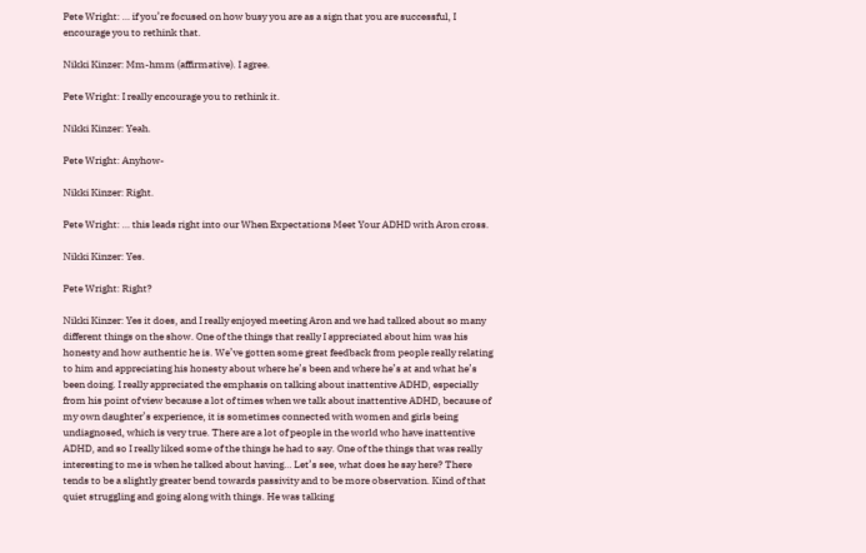Pete Wright: … if you’re focused on how busy you are as a sign that you are successful, I encourage you to rethink that.

Nikki Kinzer: Mm-hmm (affirmative). I agree.

Pete Wright: I really encourage you to rethink it.

Nikki Kinzer: Yeah.

Pete Wright: Anyhow-

Nikki Kinzer: Right.

Pete Wright: … this leads right into our When Expectations Meet Your ADHD with Aron cross.

Nikki Kinzer: Yes.

Pete Wright: Right?

Nikki Kinzer: Yes it does, and I really enjoyed meeting Aron and we had talked about so many different things on the show. One of the things that really I appreciated about him was his honesty and how authentic he is. We’ve gotten some great feedback from people really relating to him and appreciating his honesty about where he’s been and where he’s at and what he’s been doing. I really appreciated the emphasis on talking about inattentive ADHD, especially from his point of view because a lot of times when we talk about inattentive ADHD, because of my own daughter’s experience, it is sometimes connected with women and girls being undiagnosed, which is very true. There are a lot of people in the world who have inattentive ADHD, and so I really liked some of the things he had to say. One of the things that was really interesting to me is when he talked about having… Let’s see, what does he say here? There tends to be a slightly greater bend towards passivity and to be more observation. Kind of that quiet struggling and going along with things. He was talking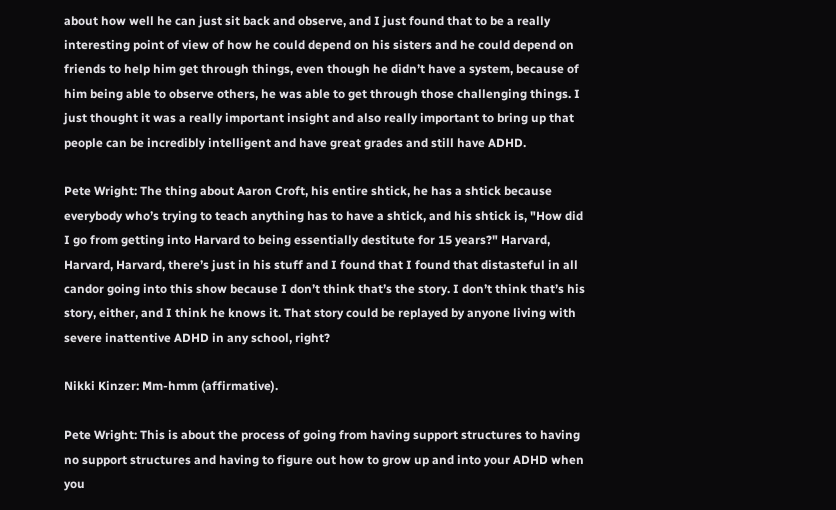about how well he can just sit back and observe, and I just found that to be a really interesting point of view of how he could depend on his sisters and he could depend on friends to help him get through things, even though he didn’t have a system, because of him being able to observe others, he was able to get through those challenging things. I just thought it was a really important insight and also really important to bring up that people can be incredibly intelligent and have great grades and still have ADHD.

Pete Wright: The thing about Aaron Croft, his entire shtick, he has a shtick because everybody who’s trying to teach anything has to have a shtick, and his shtick is, "How did I go from getting into Harvard to being essentially destitute for 15 years?" Harvard, Harvard, Harvard, there’s just in his stuff and I found that I found that distasteful in all candor going into this show because I don’t think that’s the story. I don’t think that’s his story, either, and I think he knows it. That story could be replayed by anyone living with severe inattentive ADHD in any school, right?

Nikki Kinzer: Mm-hmm (affirmative).

Pete Wright: This is about the process of going from having support structures to having no support structures and having to figure out how to grow up and into your ADHD when you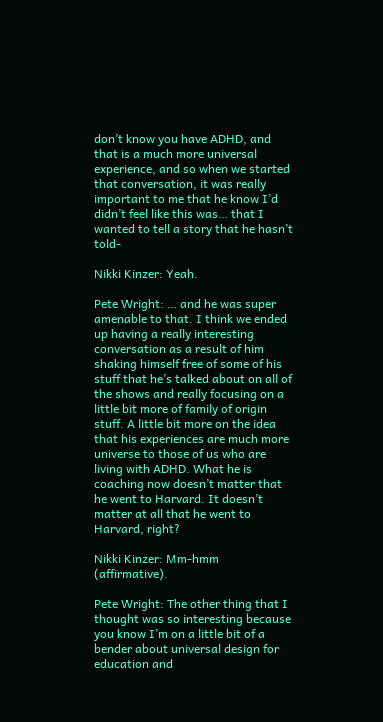don’t know you have ADHD, and that is a much more universal experience, and so when we started that conversation, it was really important to me that he know I’d didn’t feel like this was… that I wanted to tell a story that he hasn’t told-

Nikki Kinzer: Yeah.

Pete Wright: … and he was super amenable to that. I think we ended up having a really interesting conversation as a result of him shaking himself free of some of his stuff that he’s talked about on all of the shows and really focusing on a little bit more of family of origin stuff. A little bit more on the idea that his experiences are much more universe to those of us who are living with ADHD. What he is coaching now doesn’t matter that he went to Harvard. It doesn’t matter at all that he went to Harvard, right?

Nikki Kinzer: Mm-hmm (affirmative).

Pete Wright: The other thing that I thought was so interesting because you know I’m on a little bit of a bender about universal design for education and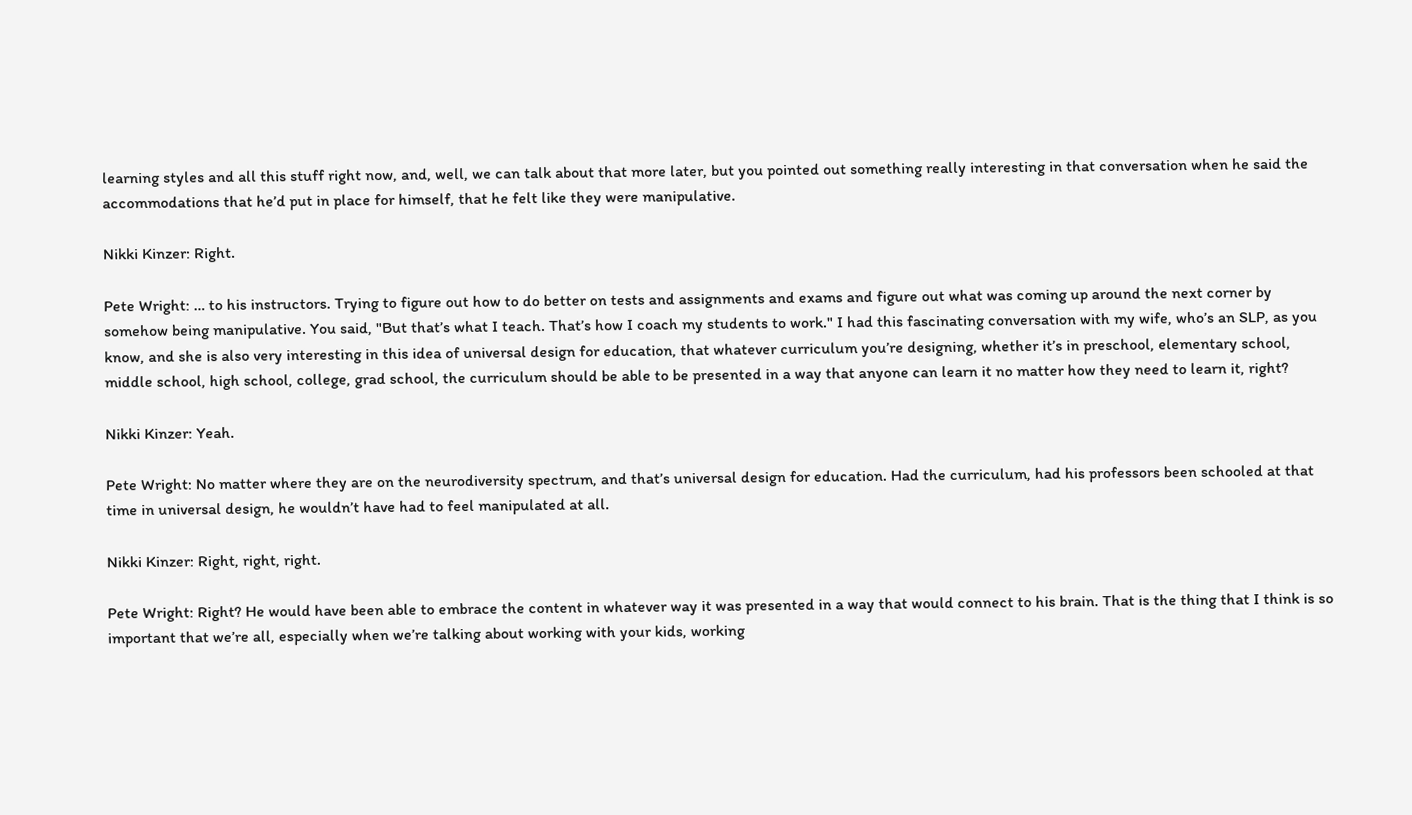learning styles and all this stuff right now, and, well, we can talk about that more later, but you pointed out something really interesting in that conversation when he said the accommodations that he’d put in place for himself, that he felt like they were manipulative.

Nikki Kinzer: Right.

Pete Wright: … to his instructors. Trying to figure out how to do better on tests and assignments and exams and figure out what was coming up around the next corner by somehow being manipulative. You said, "But that’s what I teach. That’s how I coach my students to work." I had this fascinating conversation with my wife, who’s an SLP, as you know, and she is also very interesting in this idea of universal design for education, that whatever curriculum you’re designing, whether it’s in preschool, elementary school, middle school, high school, college, grad school, the curriculum should be able to be presented in a way that anyone can learn it no matter how they need to learn it, right?

Nikki Kinzer: Yeah.

Pete Wright: No matter where they are on the neurodiversity spectrum, and that’s universal design for education. Had the curriculum, had his professors been schooled at that time in universal design, he wouldn’t have had to feel manipulated at all.

Nikki Kinzer: Right, right, right.

Pete Wright: Right? He would have been able to embrace the content in whatever way it was presented in a way that would connect to his brain. That is the thing that I think is so important that we’re all, especially when we’re talking about working with your kids, working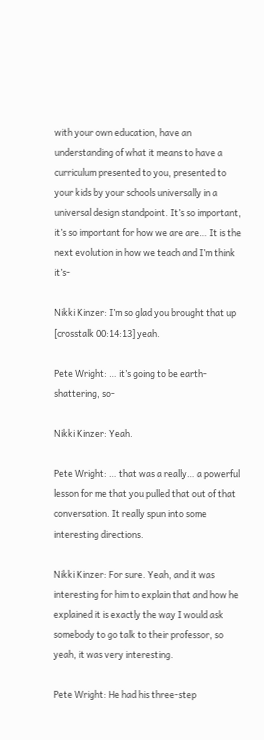with your own education, have an understanding of what it means to have a curriculum presented to you, presented to your kids by your schools universally in a universal design standpoint. It’s so important, it’s so important for how we are are… It is the next evolution in how we teach and I’m think it’s-

Nikki Kinzer: I’m so glad you brought that up [crosstalk 00:14:13] yeah.

Pete Wright: … it’s going to be earth-shattering, so-

Nikki Kinzer: Yeah.

Pete Wright: … that was a really… a powerful lesson for me that you pulled that out of that conversation. It really spun into some interesting directions.

Nikki Kinzer: For sure. Yeah, and it was interesting for him to explain that and how he explained it is exactly the way I would ask somebody to go talk to their professor, so yeah, it was very interesting.

Pete Wright: He had his three-step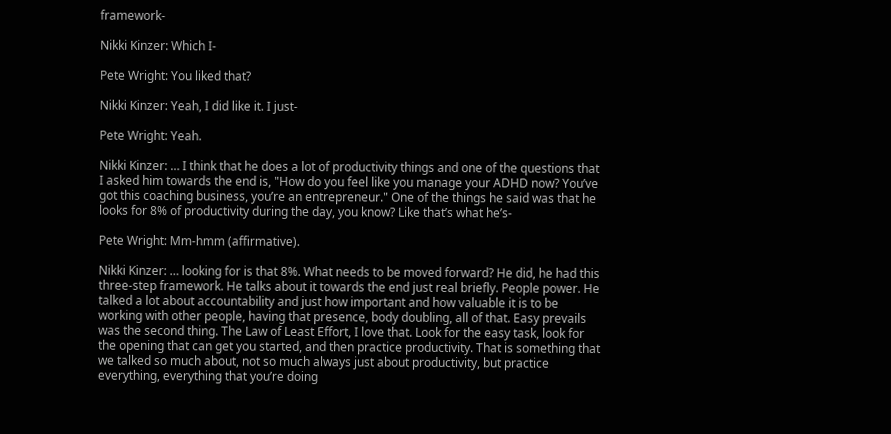framework-

Nikki Kinzer: Which I-

Pete Wright: You liked that?

Nikki Kinzer: Yeah, I did like it. I just-

Pete Wright: Yeah.

Nikki Kinzer: … I think that he does a lot of productivity things and one of the questions that I asked him towards the end is, "How do you feel like you manage your ADHD now? You’ve got this coaching business, you’re an entrepreneur." One of the things he said was that he looks for 8% of productivity during the day, you know? Like that’s what he’s-

Pete Wright: Mm-hmm (affirmative).

Nikki Kinzer: … looking for is that 8%. What needs to be moved forward? He did, he had this three-step framework. He talks about it towards the end just real briefly. People power. He talked a lot about accountability and just how important and how valuable it is to be working with other people, having that presence, body doubling, all of that. Easy prevails was the second thing. The Law of Least Effort, I love that. Look for the easy task, look for the opening that can get you started, and then practice productivity. That is something that we talked so much about, not so much always just about productivity, but practice everything, everything that you’re doing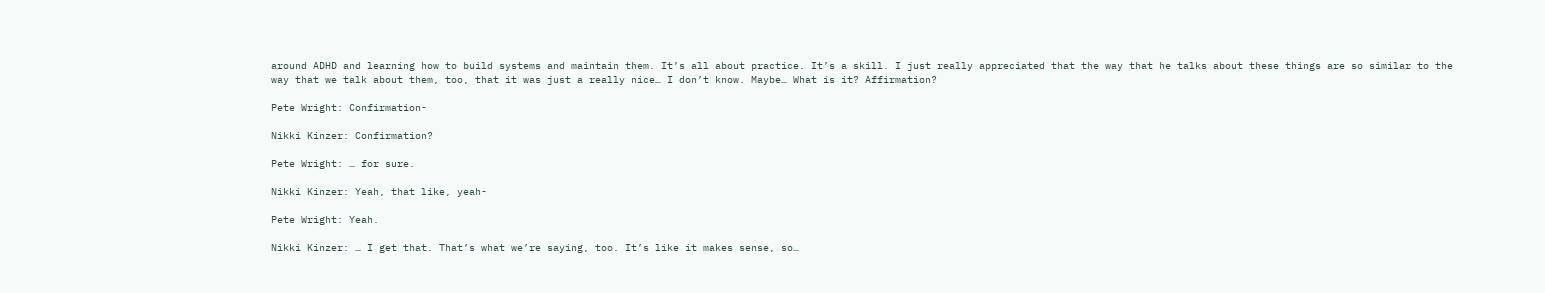around ADHD and learning how to build systems and maintain them. It’s all about practice. It’s a skill. I just really appreciated that the way that he talks about these things are so similar to the way that we talk about them, too, that it was just a really nice… I don’t know. Maybe… What is it? Affirmation?

Pete Wright: Confirmation-

Nikki Kinzer: Confirmation?

Pete Wright: … for sure.

Nikki Kinzer: Yeah, that like, yeah-

Pete Wright: Yeah.

Nikki Kinzer: … I get that. That’s what we’re saying, too. It’s like it makes sense, so…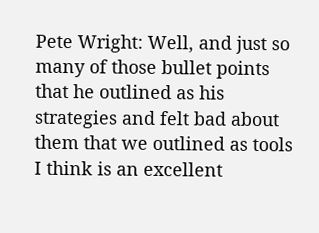Pete Wright: Well, and just so many of those bullet points that he outlined as his strategies and felt bad about them that we outlined as tools I think is an excellent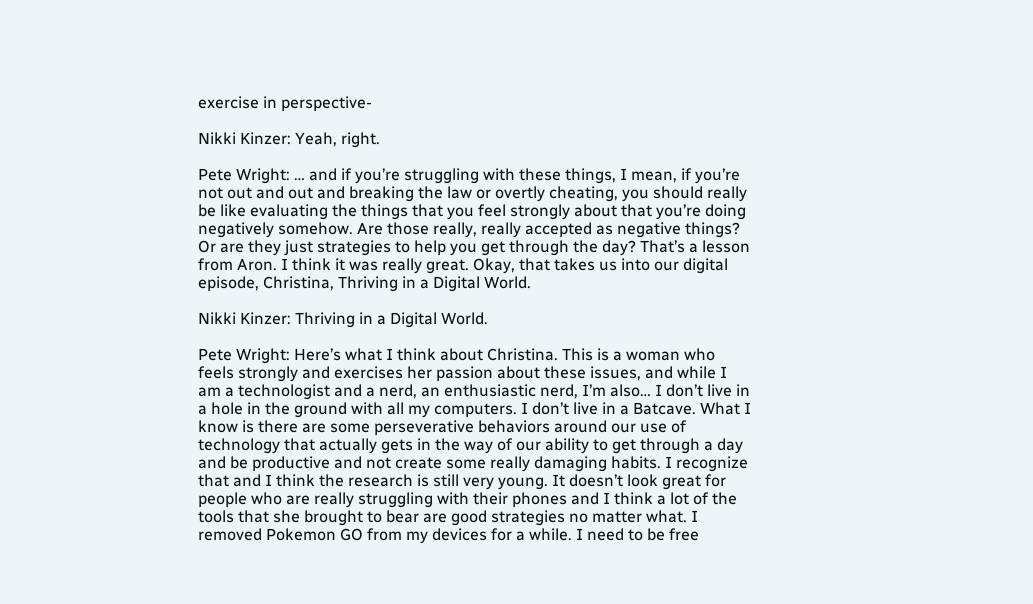exercise in perspective-

Nikki Kinzer: Yeah, right.

Pete Wright: … and if you’re struggling with these things, I mean, if you’re not out and out and breaking the law or overtly cheating, you should really be like evaluating the things that you feel strongly about that you’re doing negatively somehow. Are those really, really accepted as negative things? Or are they just strategies to help you get through the day? That’s a lesson from Aron. I think it was really great. Okay, that takes us into our digital episode, Christina, Thriving in a Digital World.

Nikki Kinzer: Thriving in a Digital World.

Pete Wright: Here’s what I think about Christina. This is a woman who feels strongly and exercises her passion about these issues, and while I am a technologist and a nerd, an enthusiastic nerd, I’m also… I don’t live in a hole in the ground with all my computers. I don’t live in a Batcave. What I know is there are some perseverative behaviors around our use of technology that actually gets in the way of our ability to get through a day and be productive and not create some really damaging habits. I recognize that and I think the research is still very young. It doesn’t look great for people who are really struggling with their phones and I think a lot of the tools that she brought to bear are good strategies no matter what. I removed Pokemon GO from my devices for a while. I need to be free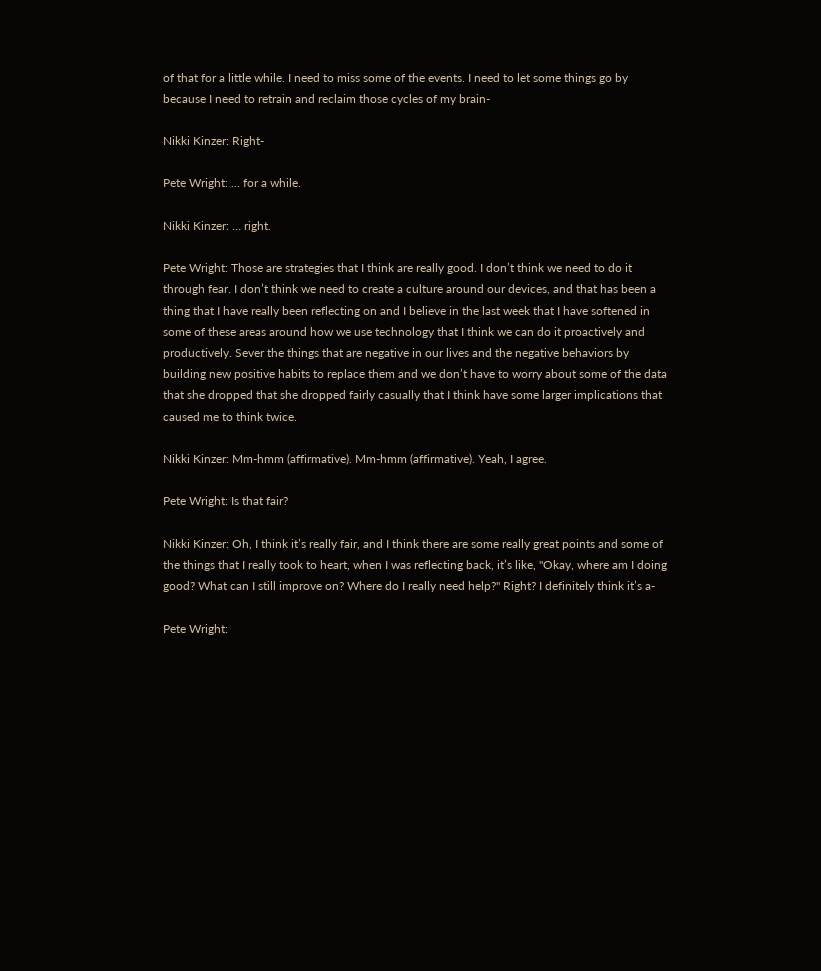of that for a little while. I need to miss some of the events. I need to let some things go by because I need to retrain and reclaim those cycles of my brain-

Nikki Kinzer: Right-

Pete Wright: … for a while.

Nikki Kinzer: … right.

Pete Wright: Those are strategies that I think are really good. I don’t think we need to do it through fear. I don’t think we need to create a culture around our devices, and that has been a thing that I have really been reflecting on and I believe in the last week that I have softened in some of these areas around how we use technology that I think we can do it proactively and productively. Sever the things that are negative in our lives and the negative behaviors by building new positive habits to replace them and we don’t have to worry about some of the data that she dropped that she dropped fairly casually that I think have some larger implications that caused me to think twice.

Nikki Kinzer: Mm-hmm (affirmative). Mm-hmm (affirmative). Yeah, I agree.

Pete Wright: Is that fair?

Nikki Kinzer: Oh, I think it’s really fair, and I think there are some really great points and some of the things that I really took to heart, when I was reflecting back, it’s like, "Okay, where am I doing good? What can I still improve on? Where do I really need help?" Right? I definitely think it’s a-

Pete Wright: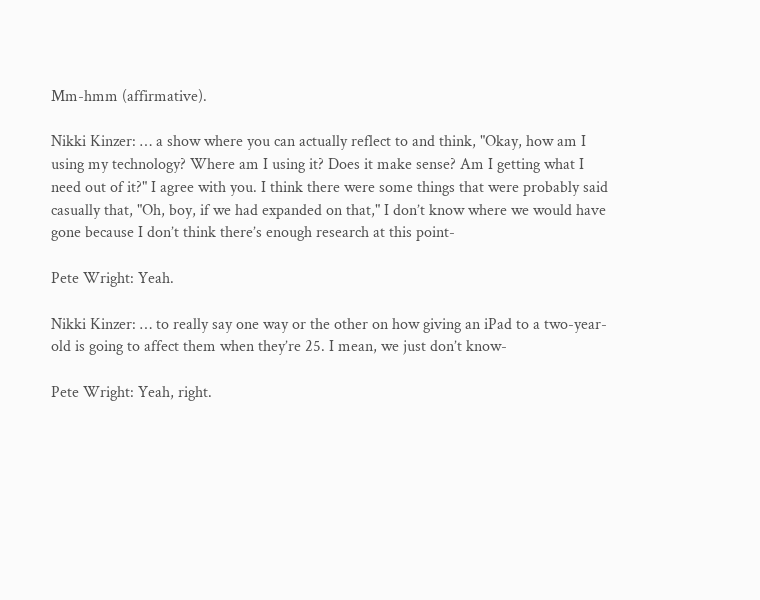Mm-hmm (affirmative).

Nikki Kinzer: … a show where you can actually reflect to and think, "Okay, how am I using my technology? Where am I using it? Does it make sense? Am I getting what I need out of it?" I agree with you. I think there were some things that were probably said casually that, "Oh, boy, if we had expanded on that," I don’t know where we would have gone because I don’t think there’s enough research at this point-

Pete Wright: Yeah.

Nikki Kinzer: … to really say one way or the other on how giving an iPad to a two-year-old is going to affect them when they’re 25. I mean, we just don’t know-

Pete Wright: Yeah, right.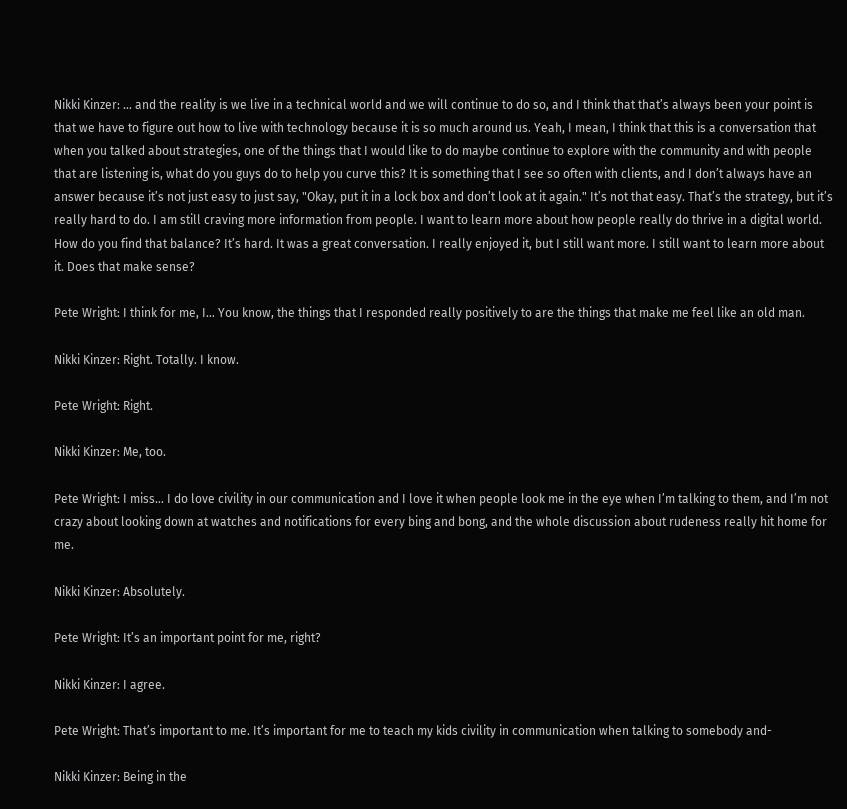Nikki Kinzer: … and the reality is we live in a technical world and we will continue to do so, and I think that that’s always been your point is that we have to figure out how to live with technology because it is so much around us. Yeah, I mean, I think that this is a conversation that when you talked about strategies, one of the things that I would like to do maybe continue to explore with the community and with people that are listening is, what do you guys do to help you curve this? It is something that I see so often with clients, and I don’t always have an answer because it’s not just easy to just say, "Okay, put it in a lock box and don’t look at it again." It’s not that easy. That’s the strategy, but it’s really hard to do. I am still craving more information from people. I want to learn more about how people really do thrive in a digital world. How do you find that balance? It’s hard. It was a great conversation. I really enjoyed it, but I still want more. I still want to learn more about it. Does that make sense?

Pete Wright: I think for me, I… You know, the things that I responded really positively to are the things that make me feel like an old man.

Nikki Kinzer: Right. Totally. I know.

Pete Wright: Right.

Nikki Kinzer: Me, too.

Pete Wright: I miss… I do love civility in our communication and I love it when people look me in the eye when I’m talking to them, and I’m not crazy about looking down at watches and notifications for every bing and bong, and the whole discussion about rudeness really hit home for me.

Nikki Kinzer: Absolutely.

Pete Wright: It’s an important point for me, right?

Nikki Kinzer: I agree.

Pete Wright: That’s important to me. It’s important for me to teach my kids civility in communication when talking to somebody and-

Nikki Kinzer: Being in the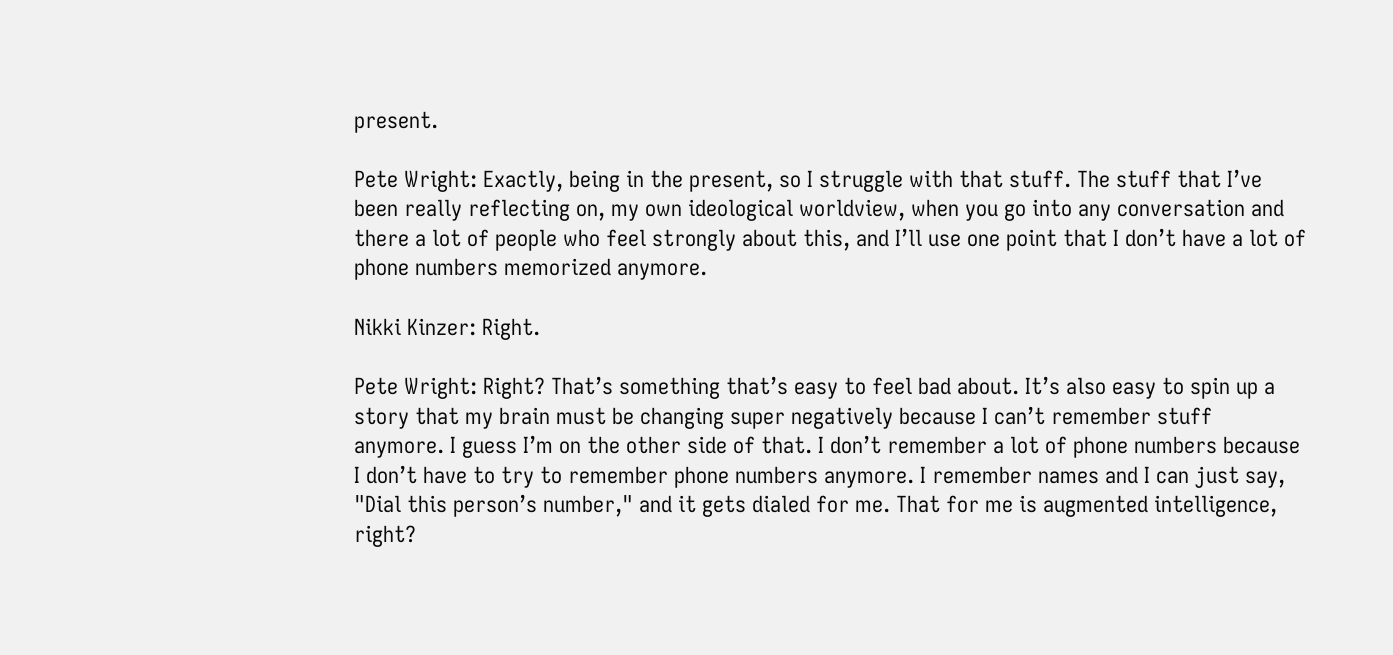present.

Pete Wright: Exactly, being in the present, so I struggle with that stuff. The stuff that I’ve been really reflecting on, my own ideological worldview, when you go into any conversation and there a lot of people who feel strongly about this, and I’ll use one point that I don’t have a lot of phone numbers memorized anymore.

Nikki Kinzer: Right.

Pete Wright: Right? That’s something that’s easy to feel bad about. It’s also easy to spin up a story that my brain must be changing super negatively because I can’t remember stuff anymore. I guess I’m on the other side of that. I don’t remember a lot of phone numbers because I don’t have to try to remember phone numbers anymore. I remember names and I can just say, "Dial this person’s number," and it gets dialed for me. That for me is augmented intelligence, right?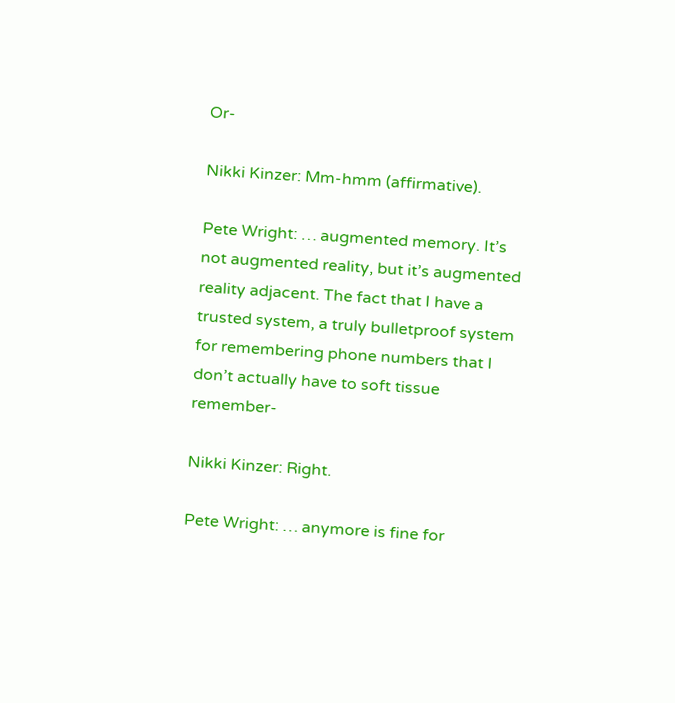Or-

Nikki Kinzer: Mm-hmm (affirmative).

Pete Wright: … augmented memory. It’s not augmented reality, but it’s augmented reality adjacent. The fact that I have a trusted system, a truly bulletproof system for remembering phone numbers that I don’t actually have to soft tissue remember-

Nikki Kinzer: Right.

Pete Wright: … anymore is fine for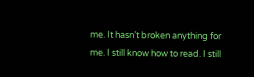me. It hasn’t broken anything for me. I still know how to read. I still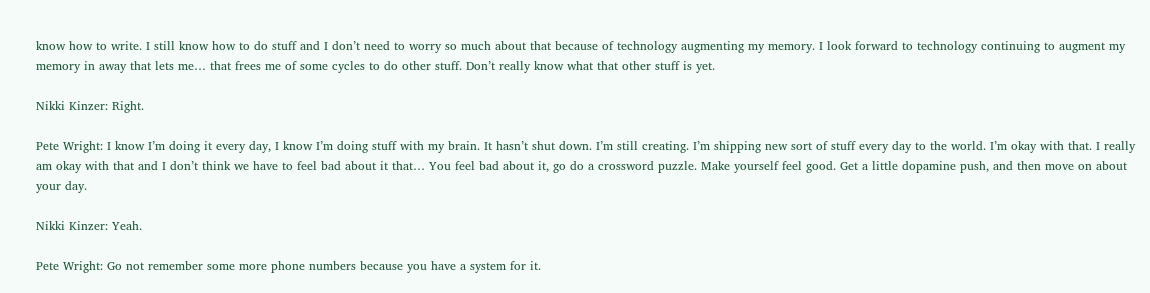know how to write. I still know how to do stuff and I don’t need to worry so much about that because of technology augmenting my memory. I look forward to technology continuing to augment my memory in away that lets me… that frees me of some cycles to do other stuff. Don’t really know what that other stuff is yet.

Nikki Kinzer: Right.

Pete Wright: I know I’m doing it every day, I know I’m doing stuff with my brain. It hasn’t shut down. I’m still creating. I’m shipping new sort of stuff every day to the world. I’m okay with that. I really am okay with that and I don’t think we have to feel bad about it that… You feel bad about it, go do a crossword puzzle. Make yourself feel good. Get a little dopamine push, and then move on about your day.

Nikki Kinzer: Yeah.

Pete Wright: Go not remember some more phone numbers because you have a system for it.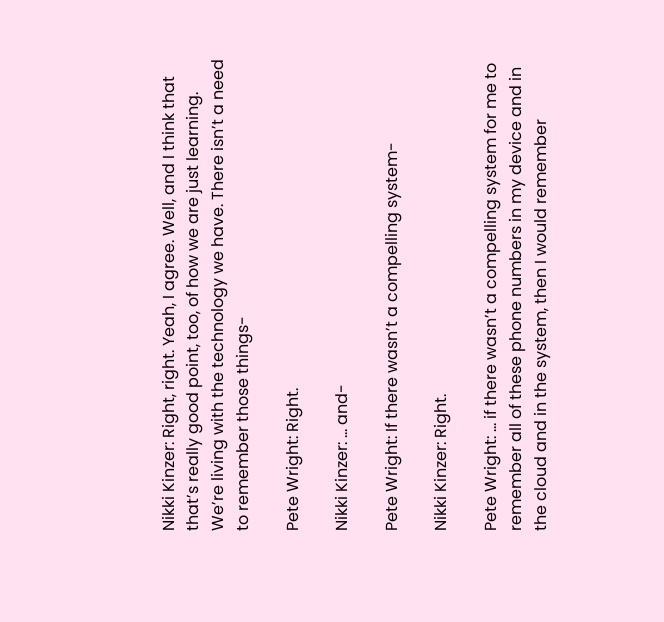Nikki Kinzer: Right, right. Yeah, I agree. Well, and I think that that’s really good point, too, of how we are just learning. We’re living with the technology we have. There isn’t a need to remember those things-

Pete Wright: Right.

Nikki Kinzer: … and-

Pete Wright: If there wasn’t a compelling system-

Nikki Kinzer: Right.

Pete Wright: … if there wasn’t a compelling system for me to remember all of these phone numbers in my device and in the cloud and in the system, then I would remember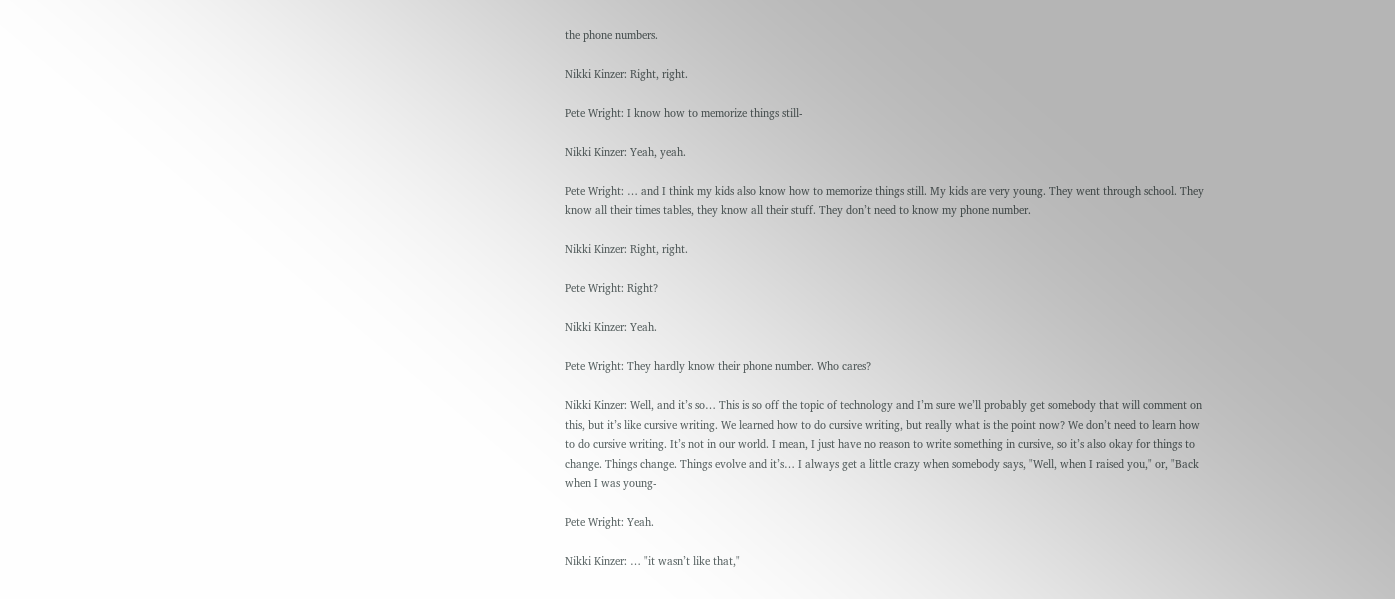the phone numbers.

Nikki Kinzer: Right, right.

Pete Wright: I know how to memorize things still-

Nikki Kinzer: Yeah, yeah.

Pete Wright: … and I think my kids also know how to memorize things still. My kids are very young. They went through school. They know all their times tables, they know all their stuff. They don’t need to know my phone number.

Nikki Kinzer: Right, right.

Pete Wright: Right?

Nikki Kinzer: Yeah.

Pete Wright: They hardly know their phone number. Who cares?

Nikki Kinzer: Well, and it’s so… This is so off the topic of technology and I’m sure we’ll probably get somebody that will comment on this, but it’s like cursive writing. We learned how to do cursive writing, but really what is the point now? We don’t need to learn how to do cursive writing. It’s not in our world. I mean, I just have no reason to write something in cursive, so it’s also okay for things to change. Things change. Things evolve and it’s… I always get a little crazy when somebody says, "Well, when I raised you," or, "Back when I was young-

Pete Wright: Yeah.

Nikki Kinzer: … "it wasn’t like that,"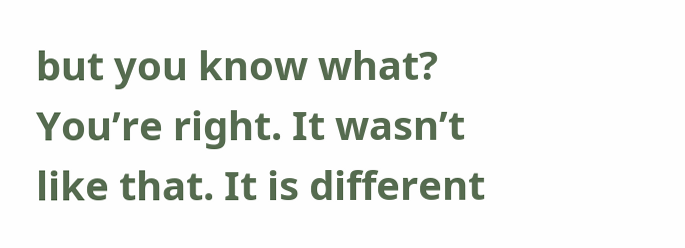but you know what? You’re right. It wasn’t like that. It is different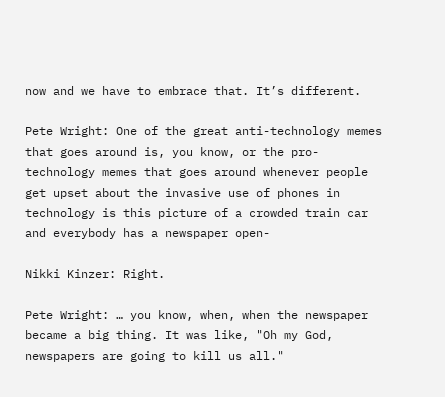now and we have to embrace that. It’s different.

Pete Wright: One of the great anti-technology memes that goes around is, you know, or the pro-technology memes that goes around whenever people get upset about the invasive use of phones in technology is this picture of a crowded train car and everybody has a newspaper open-

Nikki Kinzer: Right.

Pete Wright: … you know, when, when the newspaper became a big thing. It was like, "Oh my God, newspapers are going to kill us all."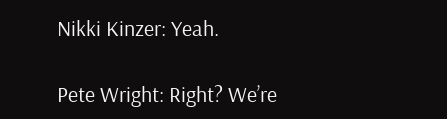Nikki Kinzer: Yeah.

Pete Wright: Right? We’re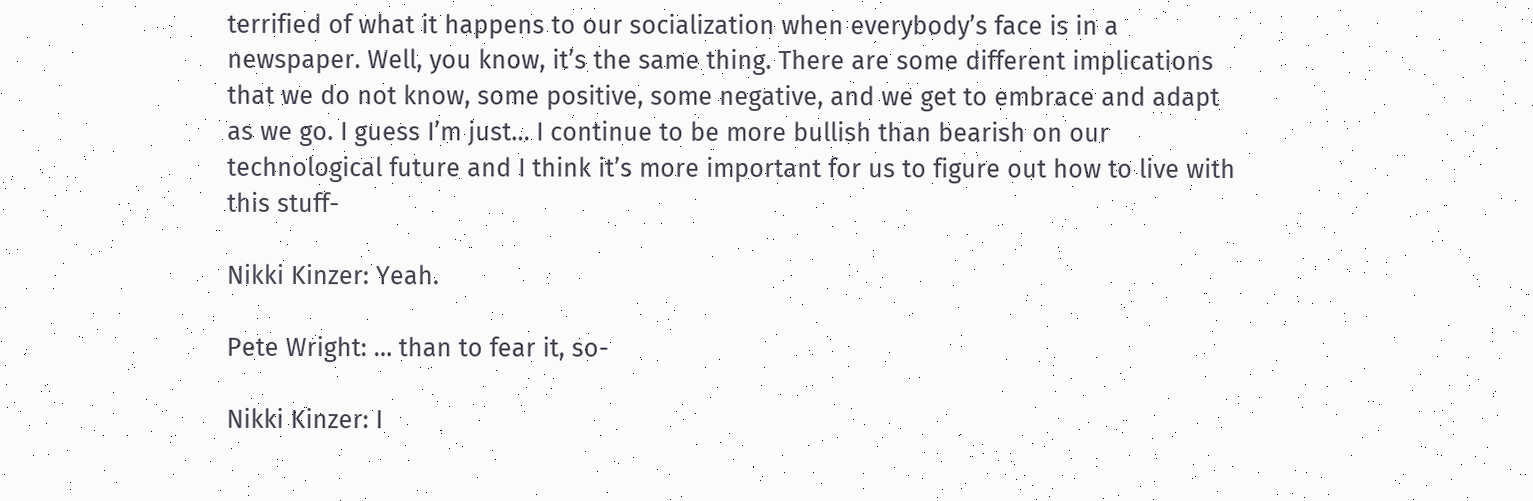terrified of what it happens to our socialization when everybody’s face is in a newspaper. Well, you know, it’s the same thing. There are some different implications that we do not know, some positive, some negative, and we get to embrace and adapt as we go. I guess I’m just… I continue to be more bullish than bearish on our technological future and I think it’s more important for us to figure out how to live with this stuff-

Nikki Kinzer: Yeah.

Pete Wright: … than to fear it, so-

Nikki Kinzer: I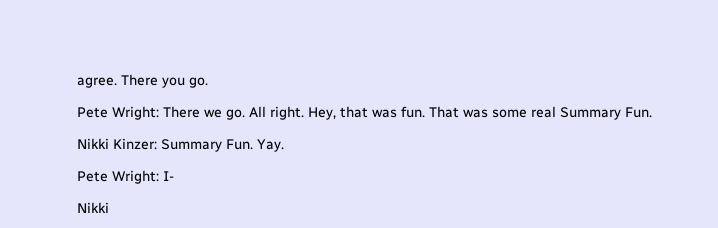agree. There you go.

Pete Wright: There we go. All right. Hey, that was fun. That was some real Summary Fun.

Nikki Kinzer: Summary Fun. Yay.

Pete Wright: I-

Nikki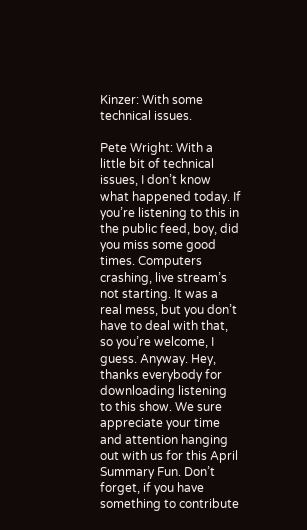Kinzer: With some technical issues.

Pete Wright: With a little bit of technical issues, I don’t know what happened today. If you’re listening to this in the public feed, boy, did you miss some good times. Computers crashing, live stream’s not starting. It was a real mess, but you don’t have to deal with that, so you’re welcome, I guess. Anyway. Hey, thanks everybody for downloading listening to this show. We sure appreciate your time and attention hanging out with us for this April Summary Fun. Don’t forget, if you have something to contribute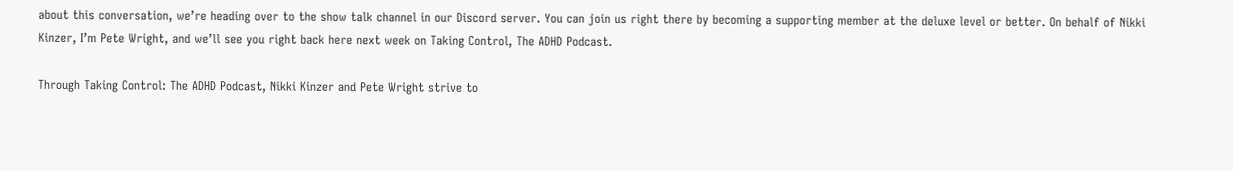about this conversation, we’re heading over to the show talk channel in our Discord server. You can join us right there by becoming a supporting member at the deluxe level or better. On behalf of Nikki Kinzer, I’m Pete Wright, and we’ll see you right back here next week on Taking Control, The ADHD Podcast.

Through Taking Control: The ADHD Podcast, Nikki Kinzer and Pete Wright strive to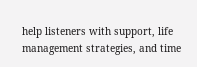help listeners with support, life management strategies, and time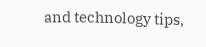and technology tips,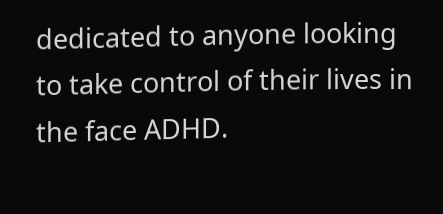dedicated to anyone looking to take control of their lives in the face ADHD.